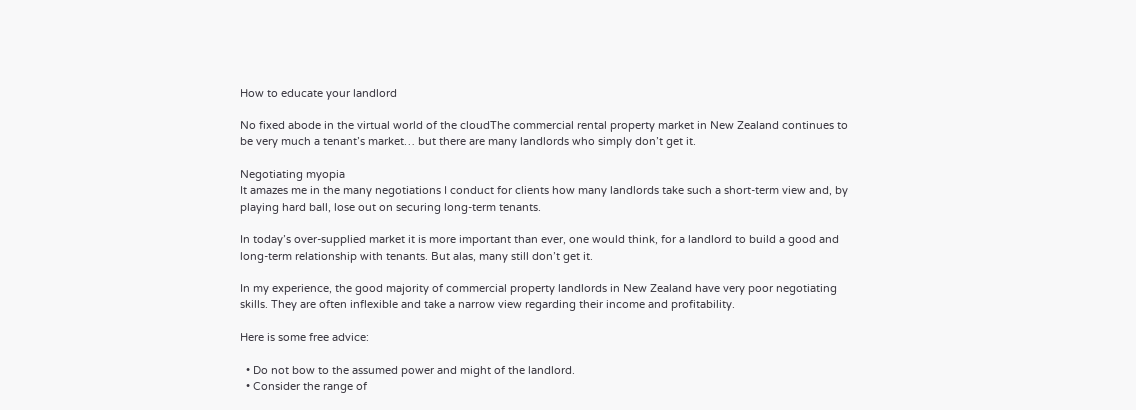How to educate your landlord

No fixed abode in the virtual world of the cloudThe commercial rental property market in New Zealand continues to be very much a tenant’s market… but there are many landlords who simply don’t get it.

Negotiating myopia
It amazes me in the many negotiations I conduct for clients how many landlords take such a short-term view and, by playing hard ball, lose out on securing long-term tenants.

In today’s over-supplied market it is more important than ever, one would think, for a landlord to build a good and long-term relationship with tenants. But alas, many still don’t get it.

In my experience, the good majority of commercial property landlords in New Zealand have very poor negotiating skills. They are often inflexible and take a narrow view regarding their income and profitability.

Here is some free advice:

  • Do not bow to the assumed power and might of the landlord.
  • Consider the range of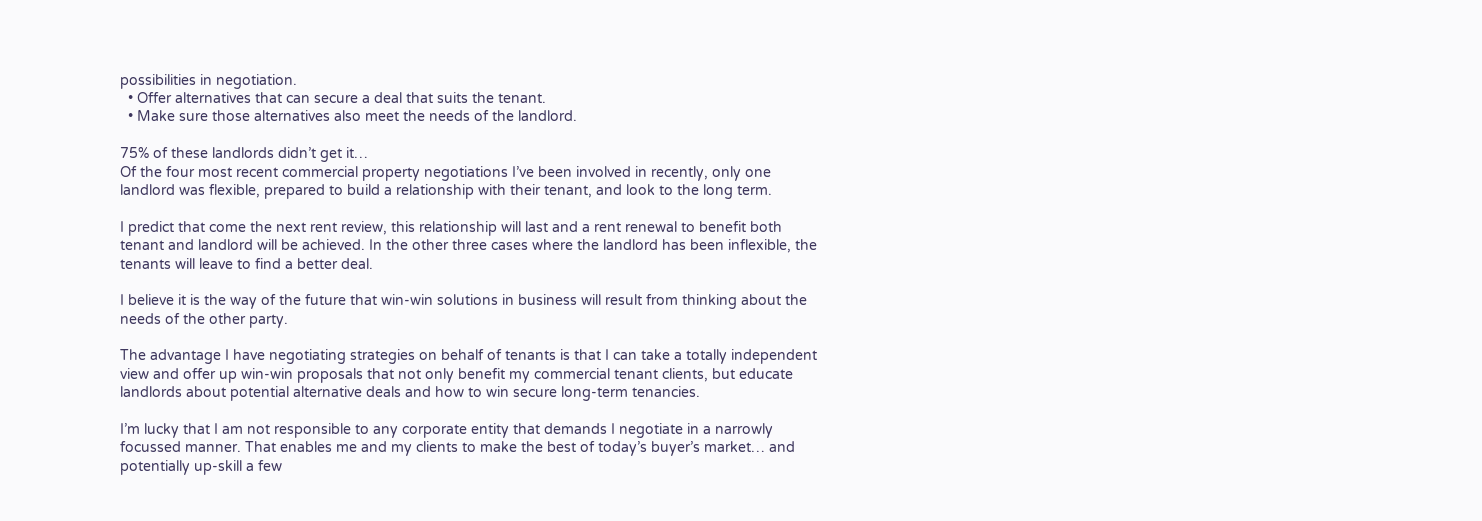possibilities in negotiation.
  • Offer alternatives that can secure a deal that suits the tenant.
  • Make sure those alternatives also meet the needs of the landlord.

75% of these landlords didn’t get it…
Of the four most recent commercial property negotiations I’ve been involved in recently, only one landlord was flexible, prepared to build a relationship with their tenant, and look to the long term.

I predict that come the next rent review, this relationship will last and a rent renewal to benefit both tenant and landlord will be achieved. In the other three cases where the landlord has been inflexible, the tenants will leave to find a better deal.

I believe it is the way of the future that win-win solutions in business will result from thinking about the needs of the other party.

The advantage I have negotiating strategies on behalf of tenants is that I can take a totally independent view and offer up win-win proposals that not only benefit my commercial tenant clients, but educate landlords about potential alternative deals and how to win secure long-term tenancies.

I’m lucky that I am not responsible to any corporate entity that demands I negotiate in a narrowly focussed manner. That enables me and my clients to make the best of today’s buyer’s market… and potentially up-skill a few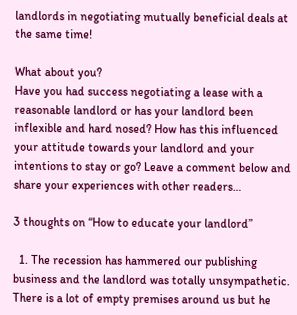landlords in negotiating mutually beneficial deals at the same time!

What about you?
Have you had success negotiating a lease with a reasonable landlord or has your landlord been inflexible and hard nosed? How has this influenced your attitude towards your landlord and your intentions to stay or go? Leave a comment below and share your experiences with other readers…

3 thoughts on “How to educate your landlord”

  1. The recession has hammered our publishing business and the landlord was totally unsympathetic. There is a lot of empty premises around us but he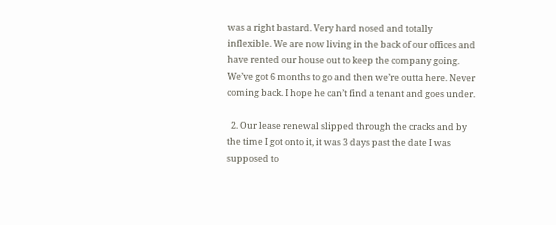was a right bastard. Very hard nosed and totally inflexible. We are now living in the back of our offices and have rented our house out to keep the company going. We’ve got 6 months to go and then we’re outta here. Never coming back. I hope he can’t find a tenant and goes under.

  2. Our lease renewal slipped through the cracks and by the time I got onto it, it was 3 days past the date I was supposed to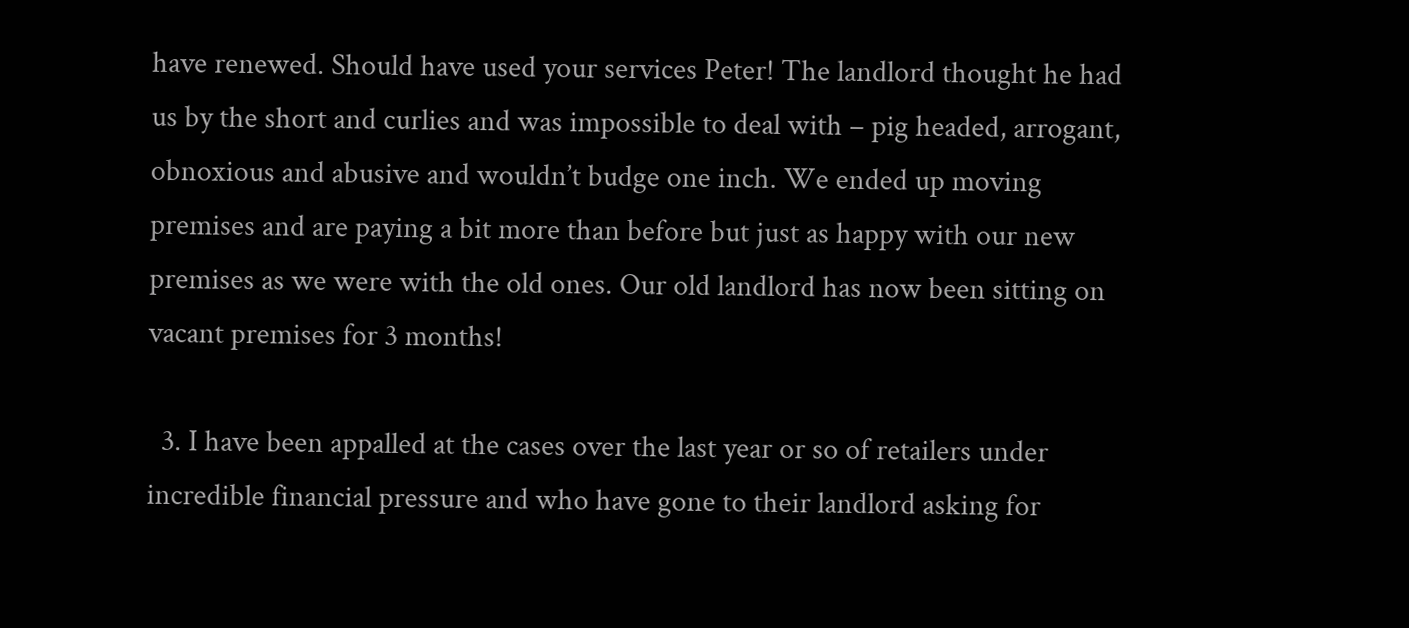have renewed. Should have used your services Peter! The landlord thought he had us by the short and curlies and was impossible to deal with – pig headed, arrogant, obnoxious and abusive and wouldn’t budge one inch. We ended up moving premises and are paying a bit more than before but just as happy with our new premises as we were with the old ones. Our old landlord has now been sitting on vacant premises for 3 months!

  3. I have been appalled at the cases over the last year or so of retailers under incredible financial pressure and who have gone to their landlord asking for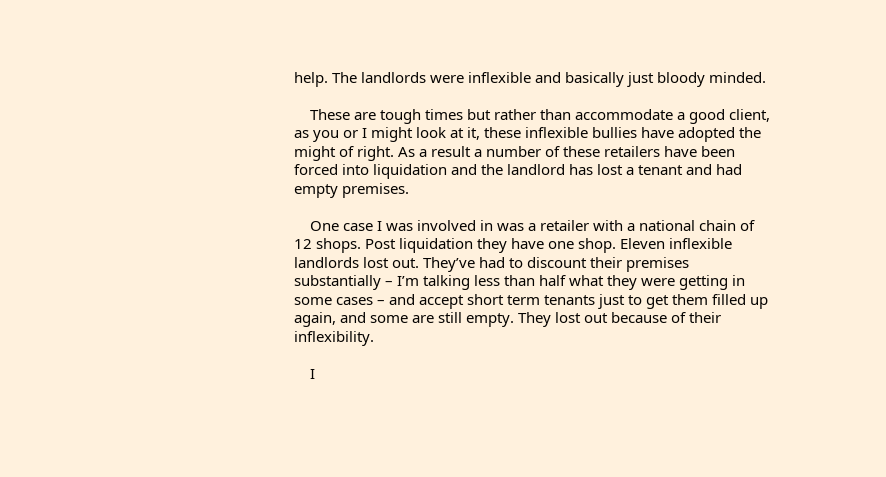help. The landlords were inflexible and basically just bloody minded.

    These are tough times but rather than accommodate a good client, as you or I might look at it, these inflexible bullies have adopted the might of right. As a result a number of these retailers have been forced into liquidation and the landlord has lost a tenant and had empty premises.

    One case I was involved in was a retailer with a national chain of 12 shops. Post liquidation they have one shop. Eleven inflexible landlords lost out. They’ve had to discount their premises substantially – I’m talking less than half what they were getting in some cases – and accept short term tenants just to get them filled up again, and some are still empty. They lost out because of their inflexibility.

    I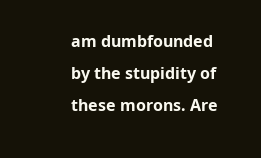am dumbfounded by the stupidity of these morons. Are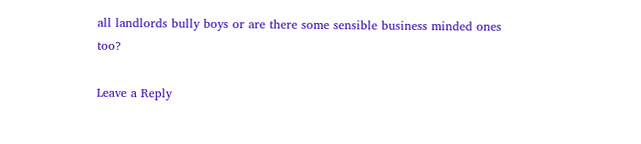all landlords bully boys or are there some sensible business minded ones too?

Leave a Reply